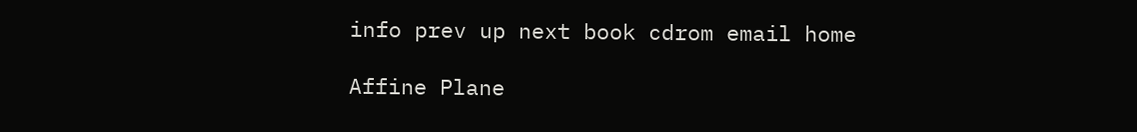info prev up next book cdrom email home

Affine Plane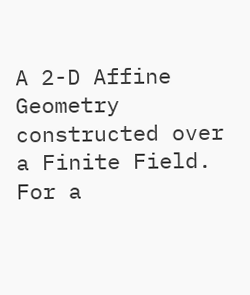A 2-D Affine Geometry constructed over a Finite Field. For a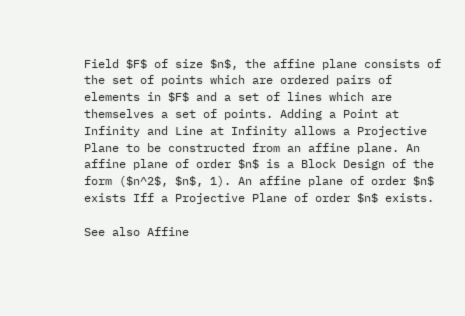Field $F$ of size $n$, the affine plane consists of the set of points which are ordered pairs of elements in $F$ and a set of lines which are themselves a set of points. Adding a Point at Infinity and Line at Infinity allows a Projective Plane to be constructed from an affine plane. An affine plane of order $n$ is a Block Design of the form ($n^2$, $n$, 1). An affine plane of order $n$ exists Iff a Projective Plane of order $n$ exists.

See also Affine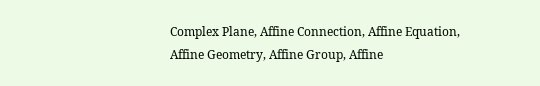Complex Plane, Affine Connection, Affine Equation, Affine Geometry, Affine Group, Affine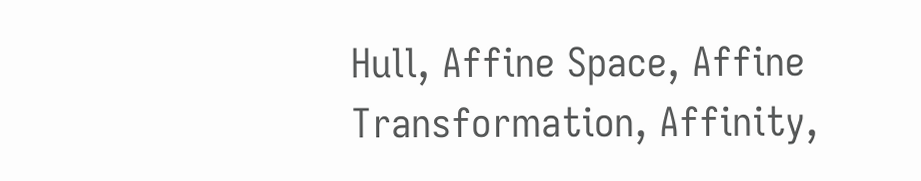Hull, Affine Space, Affine Transformation, Affinity,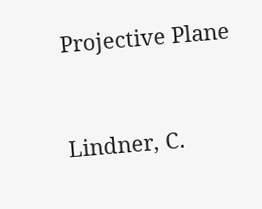Projective Plane


Lindner, C.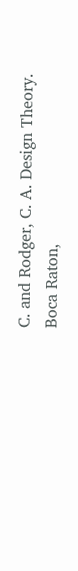C. and Rodger, C. A. Design Theory. Boca Raton,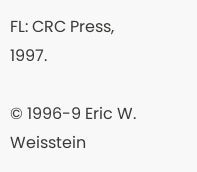FL: CRC Press, 1997.

© 1996-9 Eric W. Weisstein